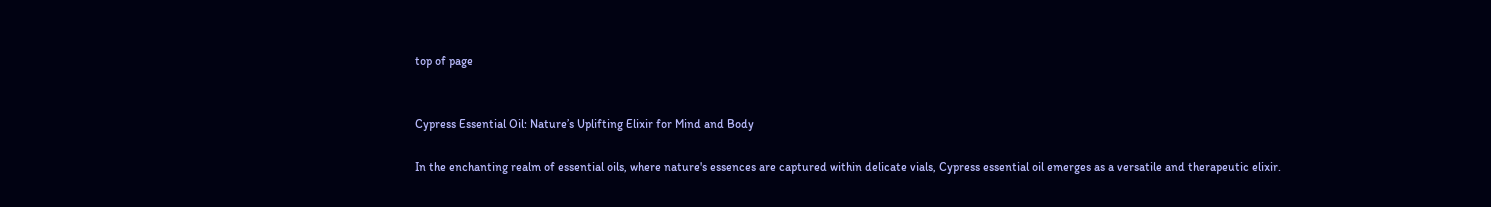top of page


Cypress Essential Oil: Nature’s Uplifting Elixir for Mind and Body

In the enchanting realm of essential oils, where nature's essences are captured within delicate vials, Cypress essential oil emerges as a versatile and therapeutic elixir.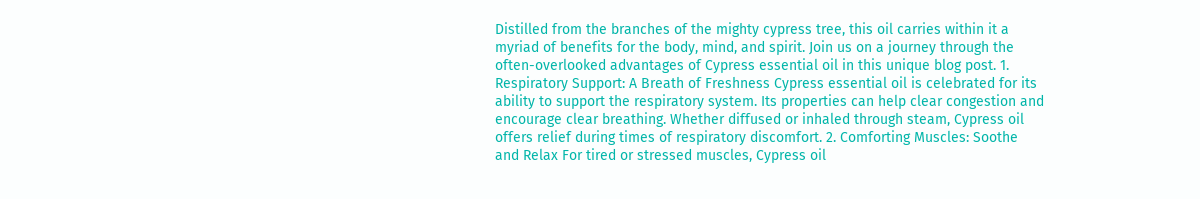Distilled from the branches of the mighty cypress tree, this oil carries within it a myriad of benefits for the body, mind, and spirit. Join us on a journey through the often-overlooked advantages of Cypress essential oil in this unique blog post. 1. Respiratory Support: A Breath of Freshness Cypress essential oil is celebrated for its ability to support the respiratory system. Its properties can help clear congestion and encourage clear breathing. Whether diffused or inhaled through steam, Cypress oil offers relief during times of respiratory discomfort. 2. Comforting Muscles: Soothe and Relax For tired or stressed muscles, Cypress oil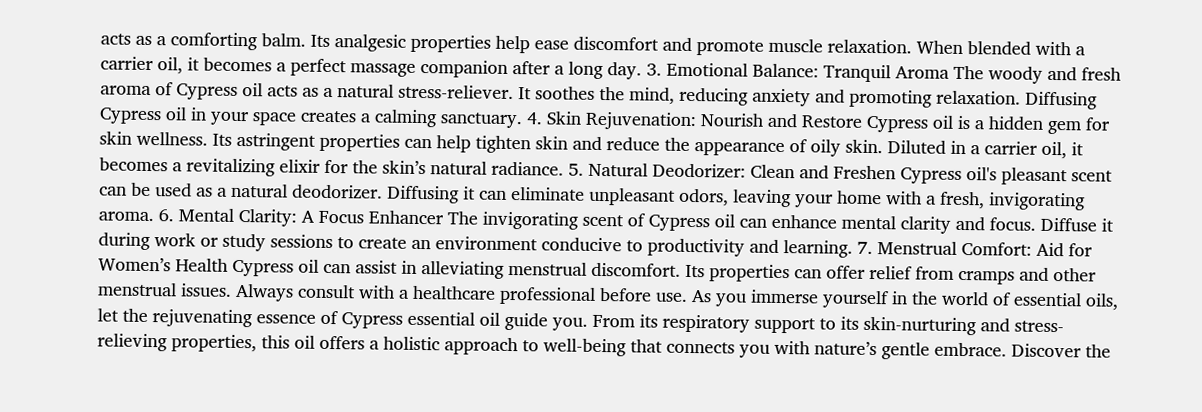acts as a comforting balm. Its analgesic properties help ease discomfort and promote muscle relaxation. When blended with a carrier oil, it becomes a perfect massage companion after a long day. 3. Emotional Balance: Tranquil Aroma The woody and fresh aroma of Cypress oil acts as a natural stress-reliever. It soothes the mind, reducing anxiety and promoting relaxation. Diffusing Cypress oil in your space creates a calming sanctuary. 4. Skin Rejuvenation: Nourish and Restore Cypress oil is a hidden gem for skin wellness. Its astringent properties can help tighten skin and reduce the appearance of oily skin. Diluted in a carrier oil, it becomes a revitalizing elixir for the skin’s natural radiance. 5. Natural Deodorizer: Clean and Freshen Cypress oil's pleasant scent can be used as a natural deodorizer. Diffusing it can eliminate unpleasant odors, leaving your home with a fresh, invigorating aroma. 6. Mental Clarity: A Focus Enhancer The invigorating scent of Cypress oil can enhance mental clarity and focus. Diffuse it during work or study sessions to create an environment conducive to productivity and learning. 7. Menstrual Comfort: Aid for Women’s Health Cypress oil can assist in alleviating menstrual discomfort. Its properties can offer relief from cramps and other menstrual issues. Always consult with a healthcare professional before use. As you immerse yourself in the world of essential oils, let the rejuvenating essence of Cypress essential oil guide you. From its respiratory support to its skin-nurturing and stress-relieving properties, this oil offers a holistic approach to well-being that connects you with nature’s gentle embrace. Discover the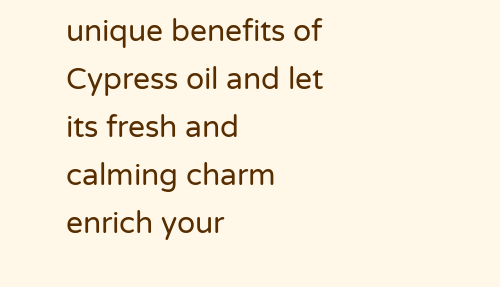unique benefits of Cypress oil and let its fresh and calming charm enrich your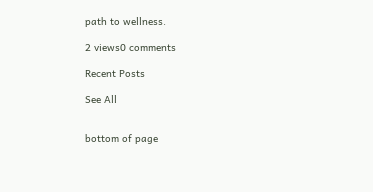path to wellness.

2 views0 comments

Recent Posts

See All


bottom of page